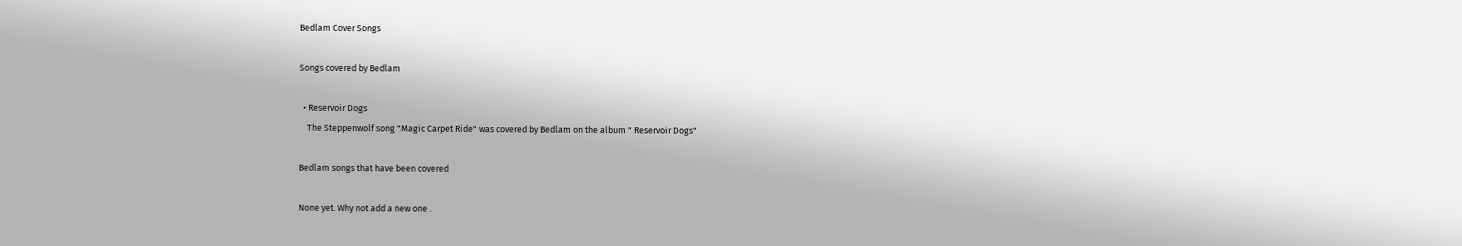Bedlam Cover Songs

Songs covered by Bedlam

  • Reservoir Dogs
    The Steppenwolf song "Magic Carpet Ride" was covered by Bedlam on the album " Reservoir Dogs"

Bedlam songs that have been covered

None yet. Why not add a new one .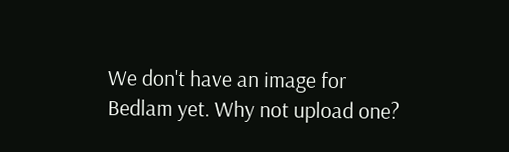We don't have an image for Bedlam yet. Why not upload one?